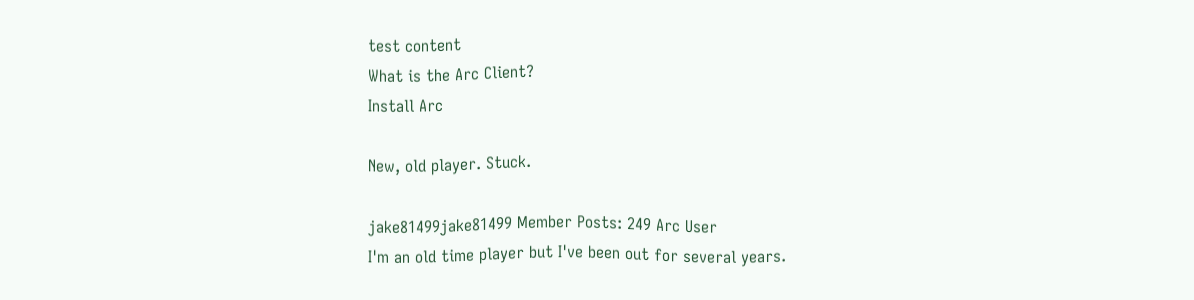test content
What is the Arc Client?
Install Arc

New, old player. Stuck.

jake81499jake81499 Member Posts: 249 Arc User
I'm an old time player but I've been out for several years.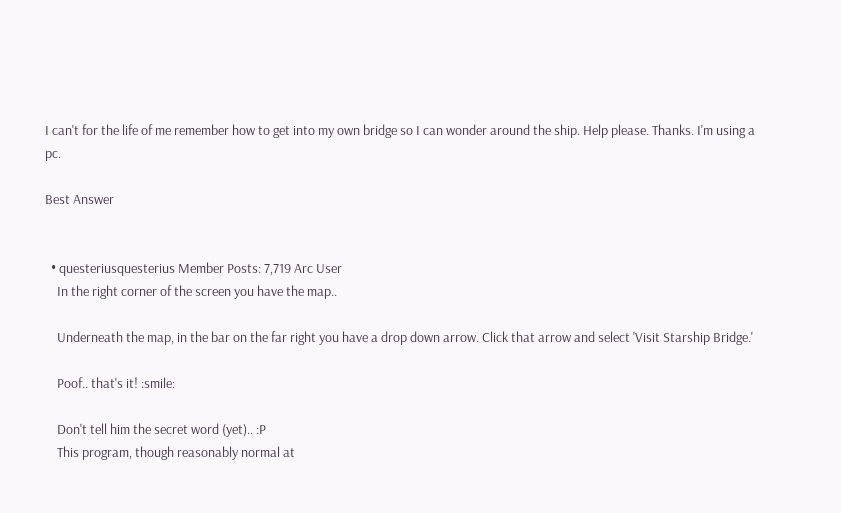I can't for the life of me remember how to get into my own bridge so I can wonder around the ship. Help please. Thanks. I'm using a pc.

Best Answer


  • questeriusquesterius Member Posts: 7,719 Arc User
    In the right corner of the screen you have the map..

    Underneath the map, in the bar on the far right you have a drop down arrow. Click that arrow and select 'Visit Starship Bridge.'

    Poof.. that's it! :smile:

    Don't tell him the secret word (yet).. :P
    This program, though reasonably normal at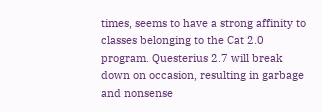times, seems to have a strong affinity to classes belonging to the Cat 2.0 program. Questerius 2.7 will break down on occasion, resulting in garbage and nonsense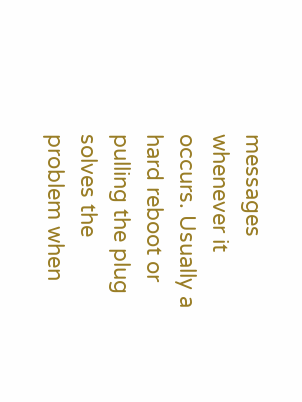messages whenever it occurs. Usually a hard reboot or pulling the plug solves the problem when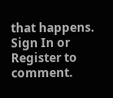that happens.
Sign In or Register to comment.